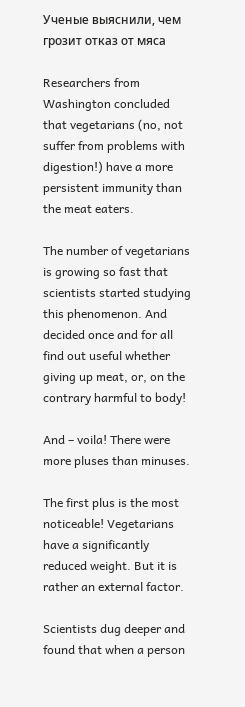Ученые выяснили, чем грозит отказ от мяса

Researchers from Washington concluded that vegetarians (no, not suffer from problems with digestion!) have a more persistent immunity than the meat eaters.

The number of vegetarians is growing so fast that scientists started studying this phenomenon. And decided once and for all find out useful whether giving up meat, or, on the contrary harmful to body!

And – voila! There were more pluses than minuses.

The first plus is the most noticeable! Vegetarians have a significantly reduced weight. But it is rather an external factor.

Scientists dug deeper and found that when a person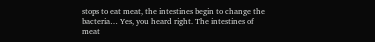stops to eat meat, the intestines begin to change the bacteria… Yes, you heard right. The intestines of meat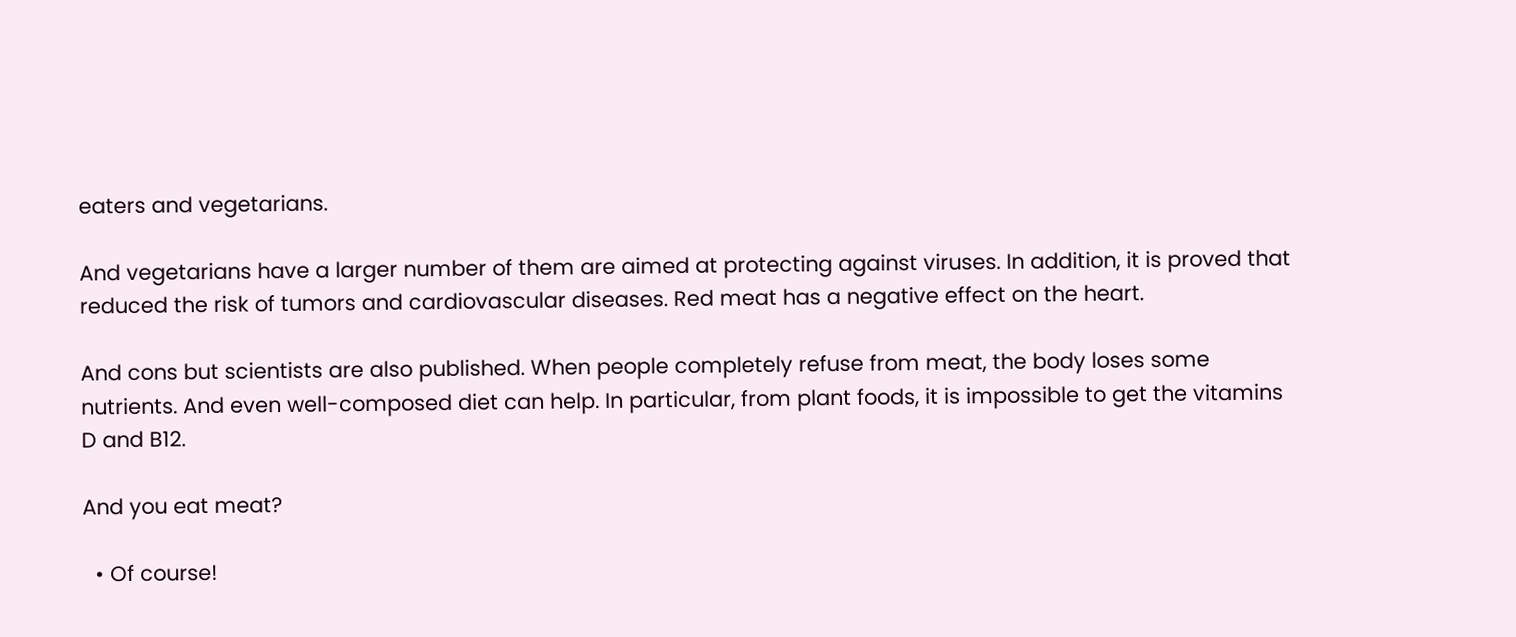eaters and vegetarians.

And vegetarians have a larger number of them are aimed at protecting against viruses. In addition, it is proved that reduced the risk of tumors and cardiovascular diseases. Red meat has a negative effect on the heart.

And cons but scientists are also published. When people completely refuse from meat, the body loses some nutrients. And even well-composed diet can help. In particular, from plant foods, it is impossible to get the vitamins D and B12.

And you eat meat?

  • Of course!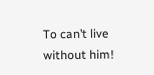To can’t live without him!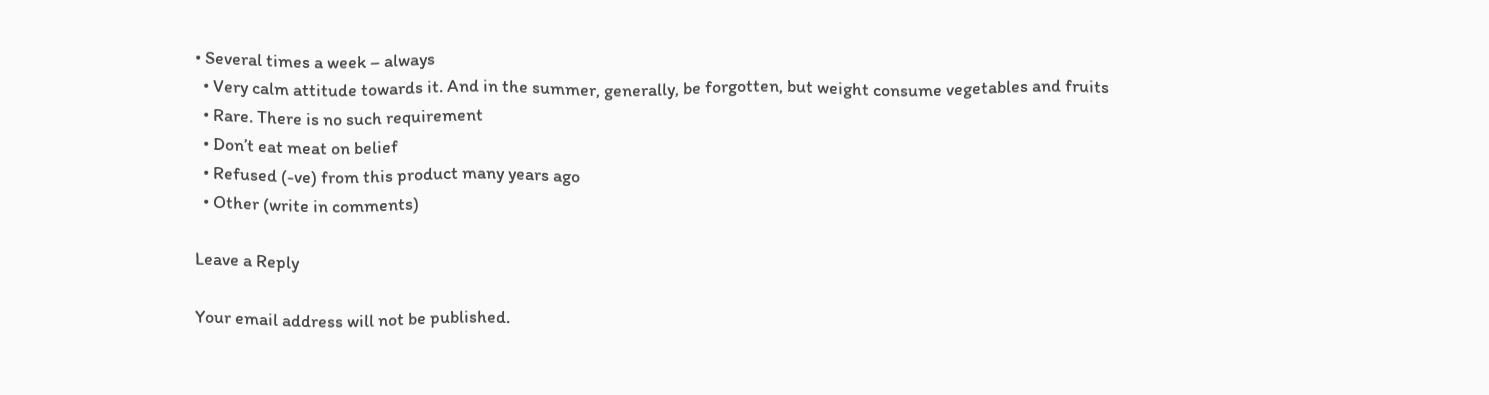• Several times a week – always
  • Very calm attitude towards it. And in the summer, generally, be forgotten, but weight consume vegetables and fruits
  • Rare. There is no such requirement
  • Don’t eat meat on belief
  • Refused (-ve) from this product many years ago
  • Other (write in comments)

Leave a Reply

Your email address will not be published.